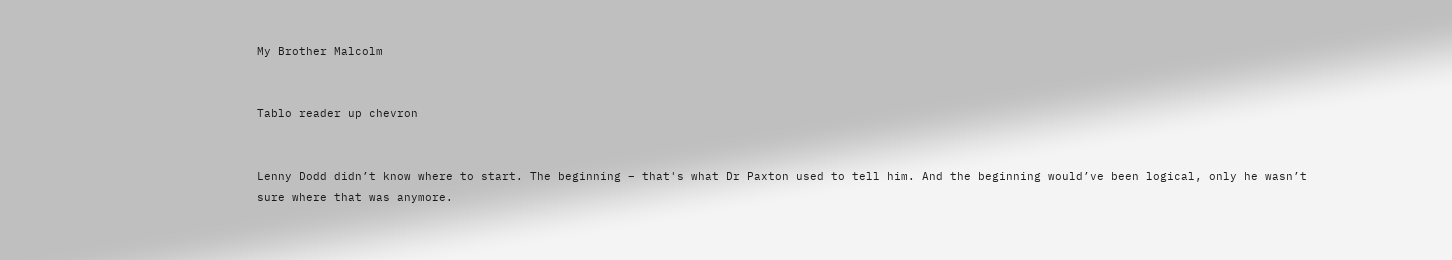My Brother Malcolm


Tablo reader up chevron


Lenny Dodd didn’t know where to start. The beginning – that's what Dr Paxton used to tell him. And the beginning would’ve been logical, only he wasn’t sure where that was anymore.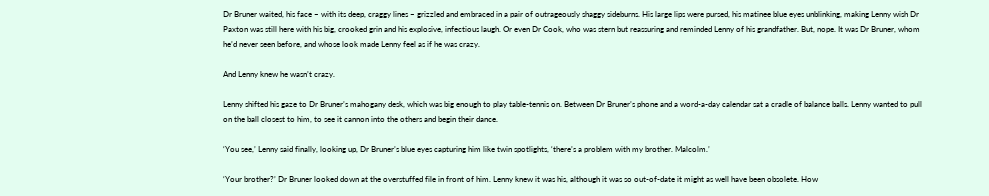Dr Bruner waited, his face – with its deep, craggy lines – grizzled and embraced in a pair of outrageously shaggy sideburns. His large lips were pursed, his matinee blue eyes unblinking, making Lenny wish Dr Paxton was still here with his big, crooked grin and his explosive, infectious laugh. Or even Dr Cook, who was stern but reassuring and reminded Lenny of his grandfather. But, nope. It was Dr Bruner, whom he’d never seen before, and whose look made Lenny feel as if he was crazy.

And Lenny knew he wasn’t crazy.

Lenny shifted his gaze to Dr Bruner’s mahogany desk, which was big enough to play table-tennis on. Between Dr Bruner’s phone and a word-a-day calendar sat a cradle of balance balls. Lenny wanted to pull on the ball closest to him, to see it cannon into the others and begin their dance.

‘You see,’ Lenny said finally, looking up, Dr Bruner’s blue eyes capturing him like twin spotlights, ‘there’s a problem with my brother. Malcolm.’

‘Your brother?’ Dr Bruner looked down at the overstuffed file in front of him. Lenny knew it was his, although it was so out-of-date it might as well have been obsolete. How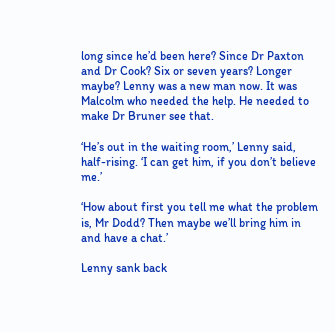long since he’d been here? Since Dr Paxton and Dr Cook? Six or seven years? Longer maybe? Lenny was a new man now. It was Malcolm who needed the help. He needed to make Dr Bruner see that.

‘He’s out in the waiting room,’ Lenny said, half-rising. ‘I can get him, if you don’t believe me.’

‘How about first you tell me what the problem is, Mr Dodd? Then maybe we’ll bring him in and have a chat.’

Lenny sank back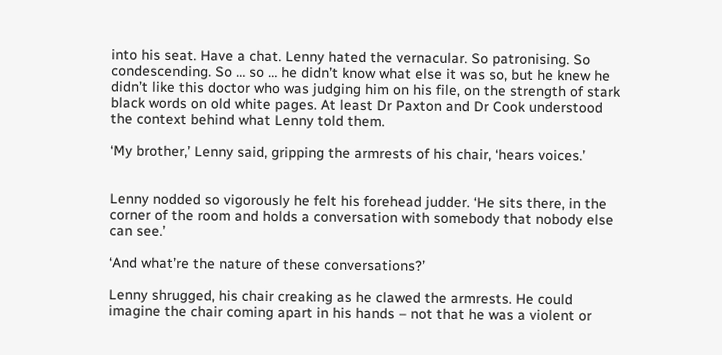into his seat. Have a chat. Lenny hated the vernacular. So patronising. So condescending. So … so … he didn’t know what else it was so, but he knew he didn’t like this doctor who was judging him on his file, on the strength of stark black words on old white pages. At least Dr Paxton and Dr Cook understood the context behind what Lenny told them.

‘My brother,’ Lenny said, gripping the armrests of his chair, ‘hears voices.’


Lenny nodded so vigorously he felt his forehead judder. ‘He sits there, in the corner of the room and holds a conversation with somebody that nobody else can see.’

‘And what’re the nature of these conversations?’

Lenny shrugged, his chair creaking as he clawed the armrests. He could imagine the chair coming apart in his hands – not that he was a violent or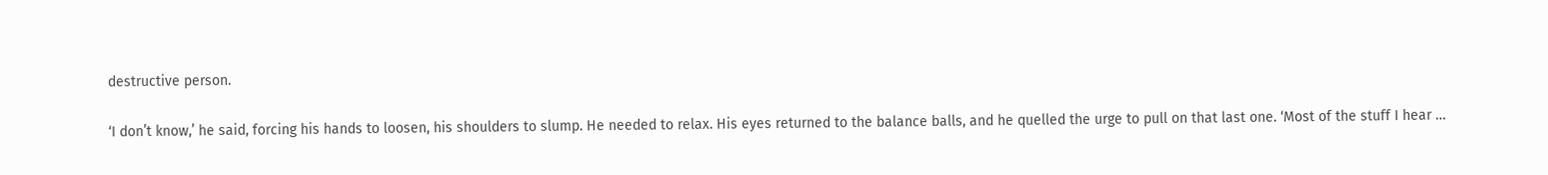destructive person.

‘I don’t know,’ he said, forcing his hands to loosen, his shoulders to slump. He needed to relax. His eyes returned to the balance balls, and he quelled the urge to pull on that last one. ‘Most of the stuff I hear …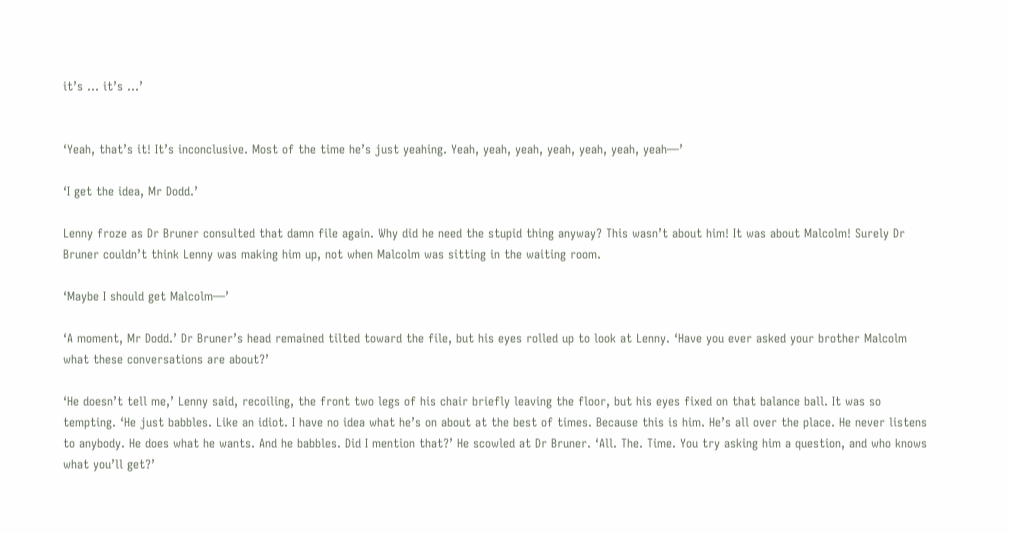it’s … it’s …’


‘Yeah, that’s it! It’s inconclusive. Most of the time he’s just yeahing. Yeah, yeah, yeah, yeah, yeah, yeah, yeah—’

‘I get the idea, Mr Dodd.’

Lenny froze as Dr Bruner consulted that damn file again. Why did he need the stupid thing anyway? This wasn’t about him! It was about Malcolm! Surely Dr Bruner couldn’t think Lenny was making him up, not when Malcolm was sitting in the waiting room.

‘Maybe I should get Malcolm—’

‘A moment, Mr Dodd.’ Dr Bruner’s head remained tilted toward the file, but his eyes rolled up to look at Lenny. ‘Have you ever asked your brother Malcolm what these conversations are about?’

‘He doesn’t tell me,’ Lenny said, recoiling, the front two legs of his chair briefly leaving the floor, but his eyes fixed on that balance ball. It was so tempting. ‘He just babbles. Like an idiot. I have no idea what he’s on about at the best of times. Because this is him. He’s all over the place. He never listens to anybody. He does what he wants. And he babbles. Did I mention that?’ He scowled at Dr Bruner. ‘All. The. Time. You try asking him a question, and who knows what you’ll get?’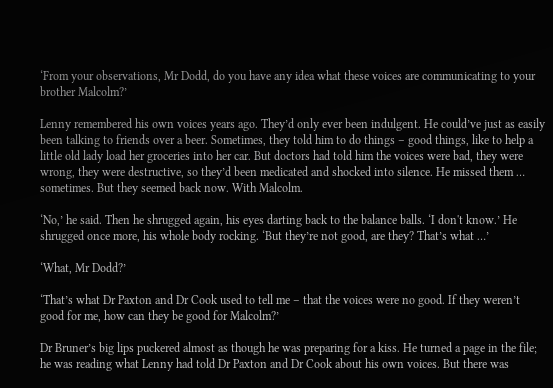‘From your observations, Mr Dodd, do you have any idea what these voices are communicating to your brother Malcolm?’

Lenny remembered his own voices years ago. They’d only ever been indulgent. He could’ve just as easily been talking to friends over a beer. Sometimes, they told him to do things – good things, like to help a little old lady load her groceries into her car. But doctors had told him the voices were bad, they were wrong, they were destructive, so they’d been medicated and shocked into silence. He missed them … sometimes. But they seemed back now. With Malcolm.

‘No,’ he said. Then he shrugged again, his eyes darting back to the balance balls. ‘I don't know.’ He shrugged once more, his whole body rocking. ‘But they’re not good, are they? That’s what …’

‘What, Mr Dodd?’

‘That’s what Dr Paxton and Dr Cook used to tell me – that the voices were no good. If they weren’t good for me, how can they be good for Malcolm?’

Dr Bruner’s big lips puckered almost as though he was preparing for a kiss. He turned a page in the file; he was reading what Lenny had told Dr Paxton and Dr Cook about his own voices. But there was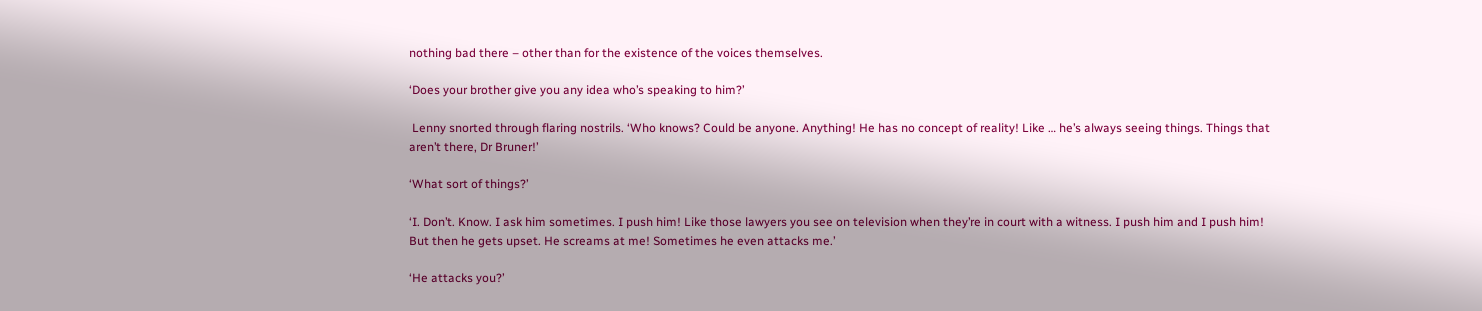nothing bad there – other than for the existence of the voices themselves.

‘Does your brother give you any idea who’s speaking to him?’

 Lenny snorted through flaring nostrils. ‘Who knows? Could be anyone. Anything! He has no concept of reality! Like … he’s always seeing things. Things that aren’t there, Dr Bruner!’

‘What sort of things?’

‘I. Don’t. Know. I ask him sometimes. I push him! Like those lawyers you see on television when they’re in court with a witness. I push him and I push him! But then he gets upset. He screams at me! Sometimes he even attacks me.’

‘He attacks you?’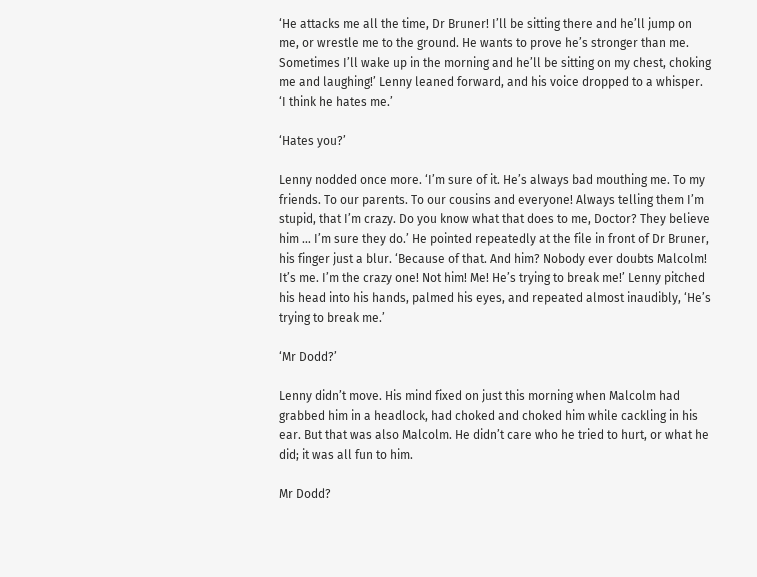‘He attacks me all the time, Dr Bruner! I’ll be sitting there and he’ll jump on me, or wrestle me to the ground. He wants to prove he’s stronger than me. Sometimes I’ll wake up in the morning and he’ll be sitting on my chest, choking me and laughing!’ Lenny leaned forward, and his voice dropped to a whisper. ‘I think he hates me.’

‘Hates you?’

Lenny nodded once more. ‘I’m sure of it. He’s always bad mouthing me. To my friends. To our parents. To our cousins and everyone! Always telling them I’m stupid, that I’m crazy. Do you know what that does to me, Doctor? They believe him … I’m sure they do.’ He pointed repeatedly at the file in front of Dr Bruner, his finger just a blur. ‘Because of that. And him? Nobody ever doubts Malcolm! It’s me. I’m the crazy one! Not him! Me! He’s trying to break me!’ Lenny pitched his head into his hands, palmed his eyes, and repeated almost inaudibly, ‘He’s trying to break me.’

‘Mr Dodd?’

Lenny didn’t move. His mind fixed on just this morning when Malcolm had grabbed him in a headlock, had choked and choked him while cackling in his ear. But that was also Malcolm. He didn’t care who he tried to hurt, or what he did; it was all fun to him.

Mr Dodd?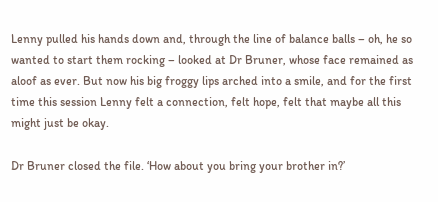Lenny pulled his hands down and, through the line of balance balls – oh, he so wanted to start them rocking – looked at Dr Bruner, whose face remained as aloof as ever. But now his big froggy lips arched into a smile, and for the first time this session Lenny felt a connection, felt hope, felt that maybe all this might just be okay.

Dr Bruner closed the file. ‘How about you bring your brother in?’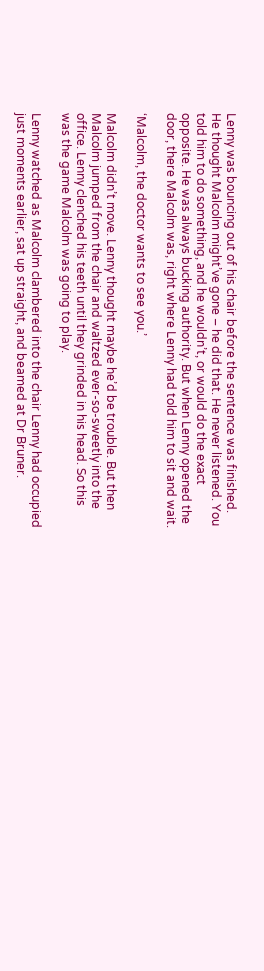Lenny was bouncing out of his chair before the sentence was finished. He thought Malcolm might’ve gone – he did that. He never listened. You told him to do something, and he wouldn’t, or would do the exact opposite. He was always bucking authority. But when Lenny opened the door, there Malcolm was, right where Lenny had told him to sit and wait.

‘Malcolm, the doctor wants to see you.’

Malcolm didn’t move. Lenny thought maybe he’d be trouble. But then Malcolm jumped from the chair and waltzed ever-so-sweetly into the office. Lenny clenched his teeth until they grinded in his head. So this was the game Malcolm was going to play.

Lenny watched as Malcolm clambered into the chair Lenny had occupied just moments earlier, sat up straight, and beamed at Dr Bruner.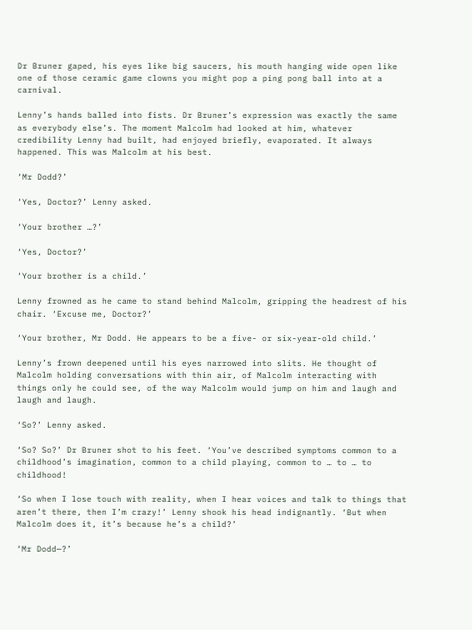Dr Bruner gaped, his eyes like big saucers, his mouth hanging wide open like one of those ceramic game clowns you might pop a ping pong ball into at a carnival.

Lenny’s hands balled into fists. Dr Bruner’s expression was exactly the same as everybody else’s. The moment Malcolm had looked at him, whatever credibility Lenny had built, had enjoyed briefly, evaporated. It always happened. This was Malcolm at his best.

‘Mr Dodd?’

‘Yes, Doctor?’ Lenny asked.

‘Your brother …?’

‘Yes, Doctor?’

‘Your brother is a child.’

Lenny frowned as he came to stand behind Malcolm, gripping the headrest of his chair. ‘Excuse me, Doctor?’

‘Your brother, Mr Dodd. He appears to be a five- or six-year-old child.’

Lenny’s frown deepened until his eyes narrowed into slits. He thought of Malcolm holding conversations with thin air, of Malcolm interacting with things only he could see, of the way Malcolm would jump on him and laugh and laugh and laugh.

‘So?’ Lenny asked.

‘So? So?’ Dr Bruner shot to his feet. ‘You’ve described symptoms common to a childhood’s imagination, common to a child playing, common to … to … to childhood!

‘So when I lose touch with reality, when I hear voices and talk to things that aren’t there, then I’m crazy!’ Lenny shook his head indignantly. ‘But when Malcolm does it, it’s because he’s a child?’

‘Mr Dodd—?’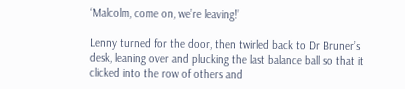‘Malcolm, come on, we’re leaving!’

Lenny turned for the door, then twirled back to Dr Bruner’s desk, leaning over and plucking the last balance ball so that it clicked into the row of others and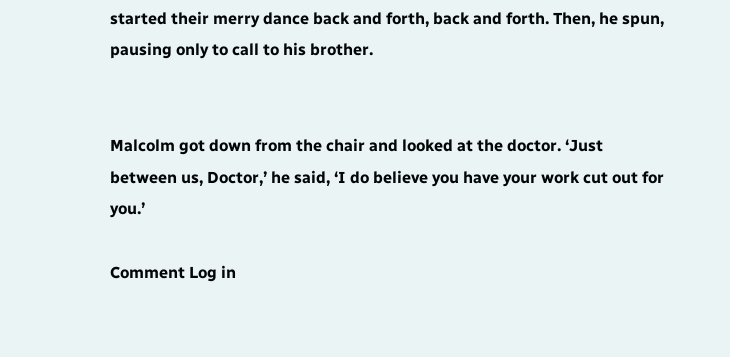started their merry dance back and forth, back and forth. Then, he spun, pausing only to call to his brother.


Malcolm got down from the chair and looked at the doctor. ‘Just between us, Doctor,’ he said, ‘I do believe you have your work cut out for you.’

Comment Log in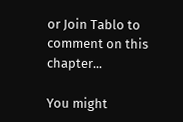or Join Tablo to comment on this chapter...

You might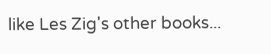like Les Zig's other books...